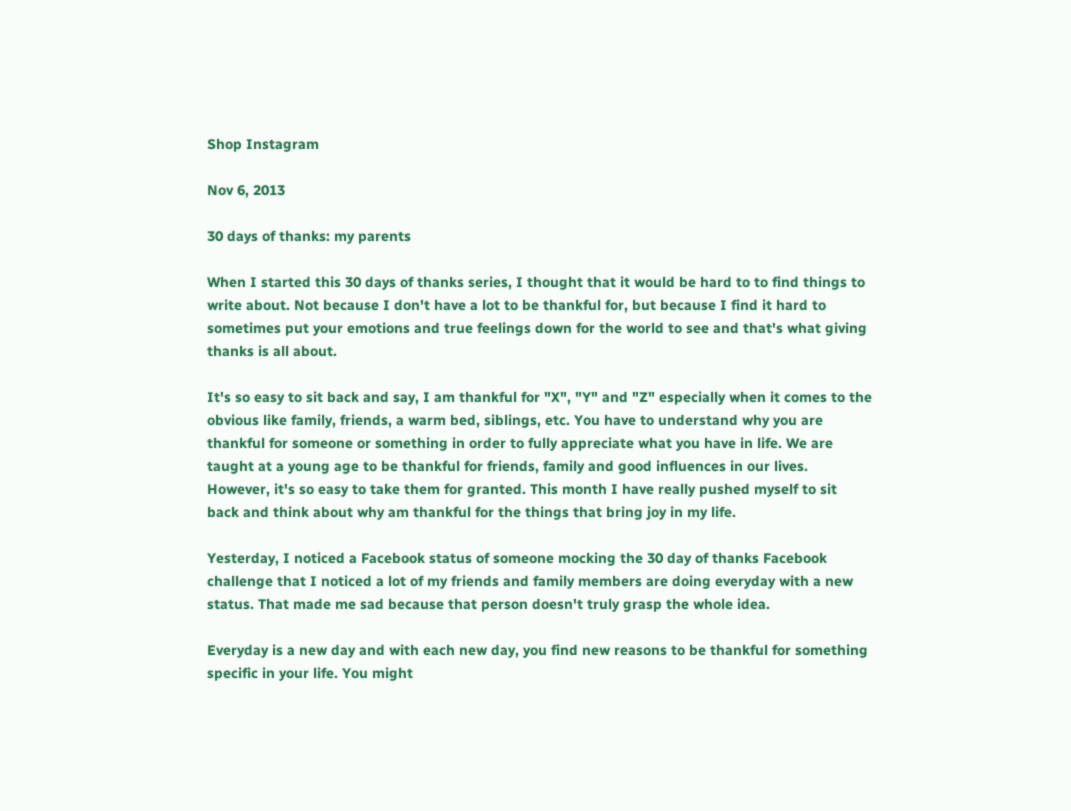Shop Instagram

Nov 6, 2013

30 days of thanks: my parents

When I started this 30 days of thanks series, I thought that it would be hard to to find things to write about. Not because I don't have a lot to be thankful for, but because I find it hard to sometimes put your emotions and true feelings down for the world to see and that's what giving thanks is all about.

It's so easy to sit back and say, I am thankful for "X", "Y" and "Z" especially when it comes to the obvious like family, friends, a warm bed, siblings, etc. You have to understand why you are thankful for someone or something in order to fully appreciate what you have in life. We are taught at a young age to be thankful for friends, family and good influences in our lives. However, it's so easy to take them for granted. This month I have really pushed myself to sit back and think about why am thankful for the things that bring joy in my life.

Yesterday, I noticed a Facebook status of someone mocking the 30 day of thanks Facebook challenge that I noticed a lot of my friends and family members are doing everyday with a new status. That made me sad because that person doesn't truly grasp the whole idea.

Everyday is a new day and with each new day, you find new reasons to be thankful for something specific in your life. You might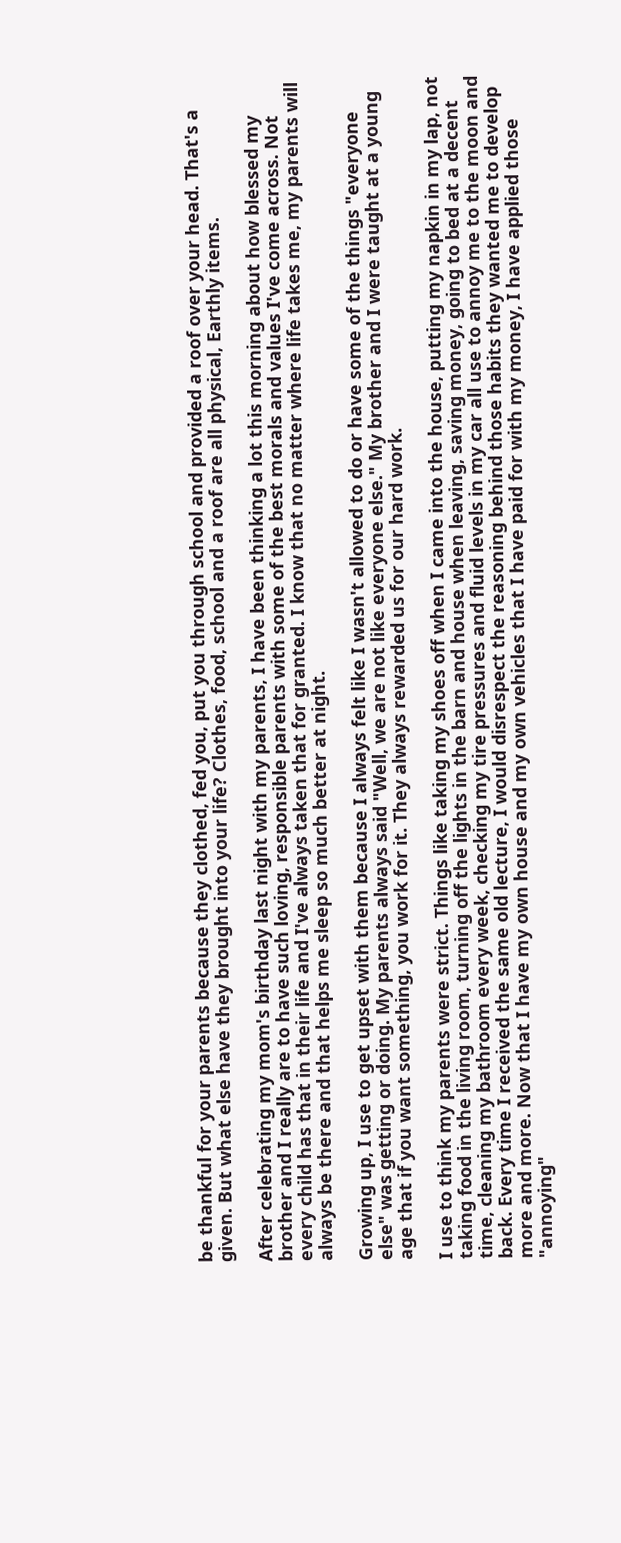be thankful for your parents because they clothed, fed you, put you through school and provided a roof over your head. That's a given. But what else have they brought into your life? Clothes, food, school and a roof are all physical, Earthly items.

After celebrating my mom's birthday last night with my parents, I have been thinking a lot this morning about how blessed my brother and I really are to have such loving, responsible parents with some of the best morals and values I've come across. Not every child has that in their life and I've always taken that for granted. I know that no matter where life takes me, my parents will always be there and that helps me sleep so much better at night.

Growing up, I use to get upset with them because I always felt like I wasn't allowed to do or have some of the things "everyone else" was getting or doing. My parents always said "Well, we are not like everyone else." My brother and I were taught at a young age that if you want something, you work for it. They always rewarded us for our hard work.

I use to think my parents were strict. Things like taking my shoes off when I came into the house, putting my napkin in my lap, not taking food in the living room, turning off the lights in the barn and house when leaving, saving money, going to bed at a decent time, cleaning my bathroom every week, checking my tire pressures and fluid levels in my car all use to annoy me to the moon and back. Every time I received the same old lecture, I would disrespect the reasoning behind those habits they wanted me to develop more and more. Now that I have my own house and my own vehicles that I have paid for with my money, I have applied those "annoying"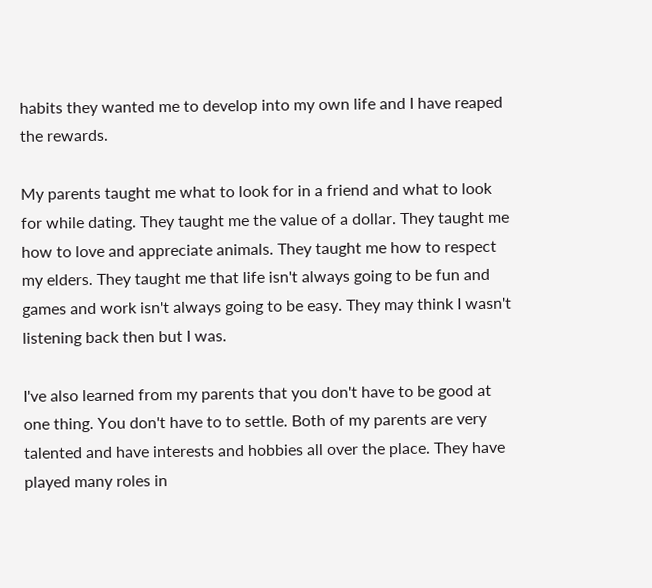habits they wanted me to develop into my own life and I have reaped the rewards.

My parents taught me what to look for in a friend and what to look for while dating. They taught me the value of a dollar. They taught me how to love and appreciate animals. They taught me how to respect my elders. They taught me that life isn't always going to be fun and games and work isn't always going to be easy. They may think I wasn't listening back then but I was.

I've also learned from my parents that you don't have to be good at one thing. You don't have to to settle. Both of my parents are very talented and have interests and hobbies all over the place. They have played many roles in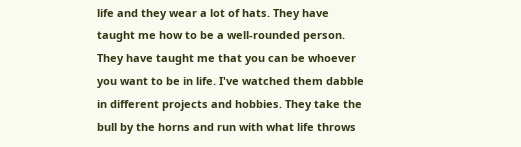life and they wear a lot of hats. They have taught me how to be a well-rounded person. They have taught me that you can be whoever you want to be in life. I've watched them dabble in different projects and hobbies. They take the bull by the horns and run with what life throws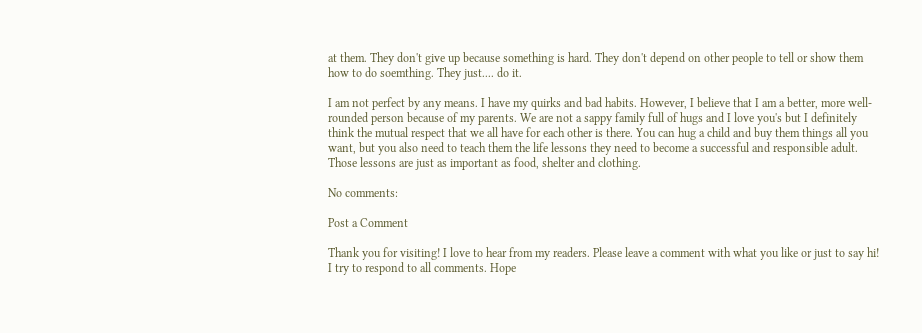at them. They don't give up because something is hard. They don't depend on other people to tell or show them how to do soemthing. They just.... do it.

I am not perfect by any means. I have my quirks and bad habits. However, I believe that I am a better, more well-rounded person because of my parents. We are not a sappy family full of hugs and I love you's but I definitely think the mutual respect that we all have for each other is there. You can hug a child and buy them things all you want, but you also need to teach them the life lessons they need to become a successful and responsible adult. Those lessons are just as important as food, shelter and clothing.

No comments:

Post a Comment

Thank you for visiting! I love to hear from my readers. Please leave a comment with what you like or just to say hi! I try to respond to all comments. Hope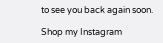to see you back again soon.

Shop my Instagram